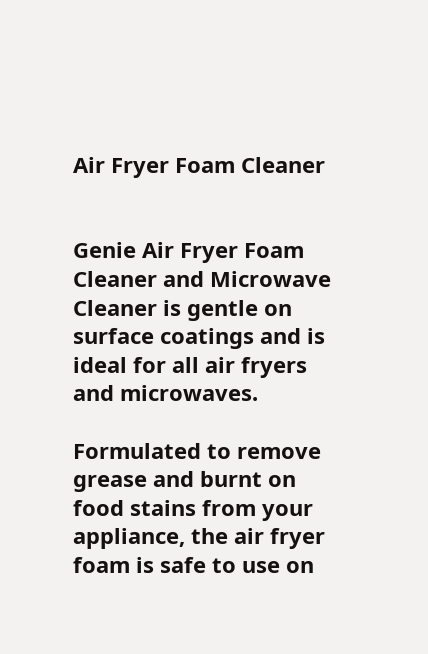Air Fryer Foam Cleaner


Genie Air Fryer Foam Cleaner and Microwave Cleaner is gentle on surface coatings and is ideal for all air fryers and microwaves.

Formulated to remove grease and burnt on food stains from your appliance, the air fryer foam is safe to use on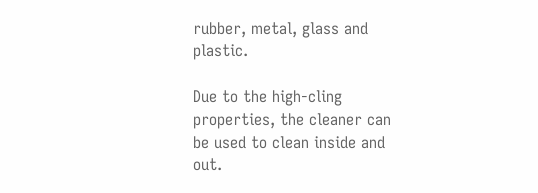rubber, metal, glass and plastic.

Due to the high-cling properties, the cleaner can be used to clean inside and out.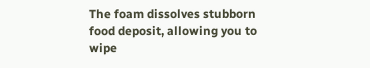The foam dissolves stubborn food deposit, allowing you to wipe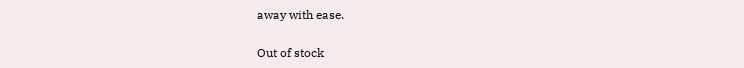away with ease.

Out of stock